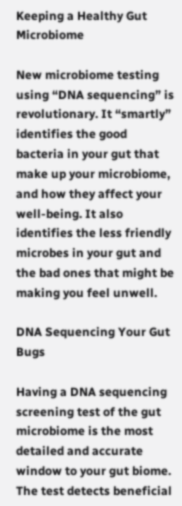Keeping a Healthy Gut Microbiome

New microbiome testing using “DNA sequencing” is revolutionary. It “smartly” identifies the good bacteria in your gut that make up your microbiome, and how they affect your well-being. It also identifies the less friendly microbes in your gut and the bad ones that might be making you feel unwell.

DNA Sequencing Your Gut Bugs

Having a DNA sequencing screening test of the gut microbiome is the most detailed and accurate window to your gut biome. The test detects beneficial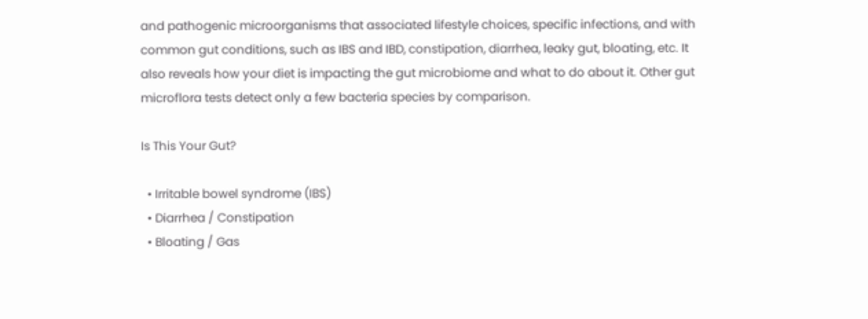and pathogenic microorganisms that associated lifestyle choices, specific infections, and with common gut conditions, such as IBS and IBD, constipation, diarrhea, leaky gut, bloating, etc. It also reveals how your diet is impacting the gut microbiome and what to do about it. Other gut microflora tests detect only a few bacteria species by comparison.

Is This Your Gut?

  • Irritable bowel syndrome (IBS)
  • Diarrhea / Constipation
  • Bloating / Gas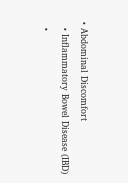• Abdominal Discomfort
  • Inflammatory Bowel Disease (IBD)
  •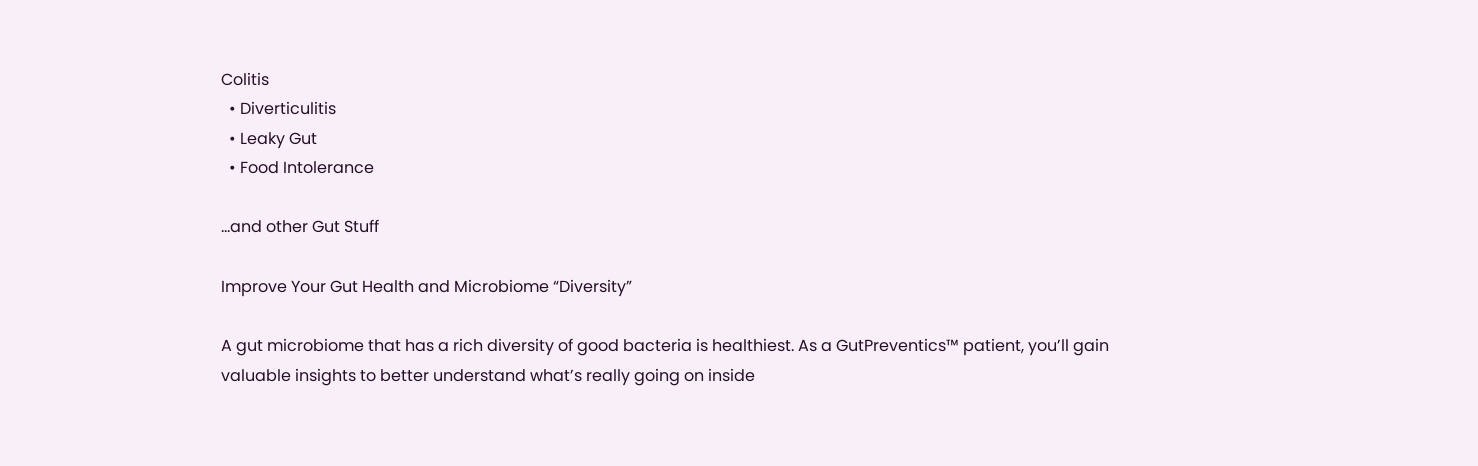Colitis
  • Diverticulitis
  • Leaky Gut
  • Food Intolerance

…and other Gut Stuff

Improve Your Gut Health and Microbiome “Diversity”

A gut microbiome that has a rich diversity of good bacteria is healthiest. As a GutPreventics™ patient, you’ll gain valuable insights to better understand what’s really going on inside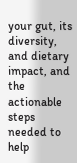your gut, its diversity, and dietary impact, and the actionable steps needed to help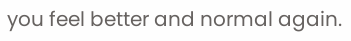you feel better and normal again.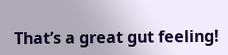That’s a great gut feeling!